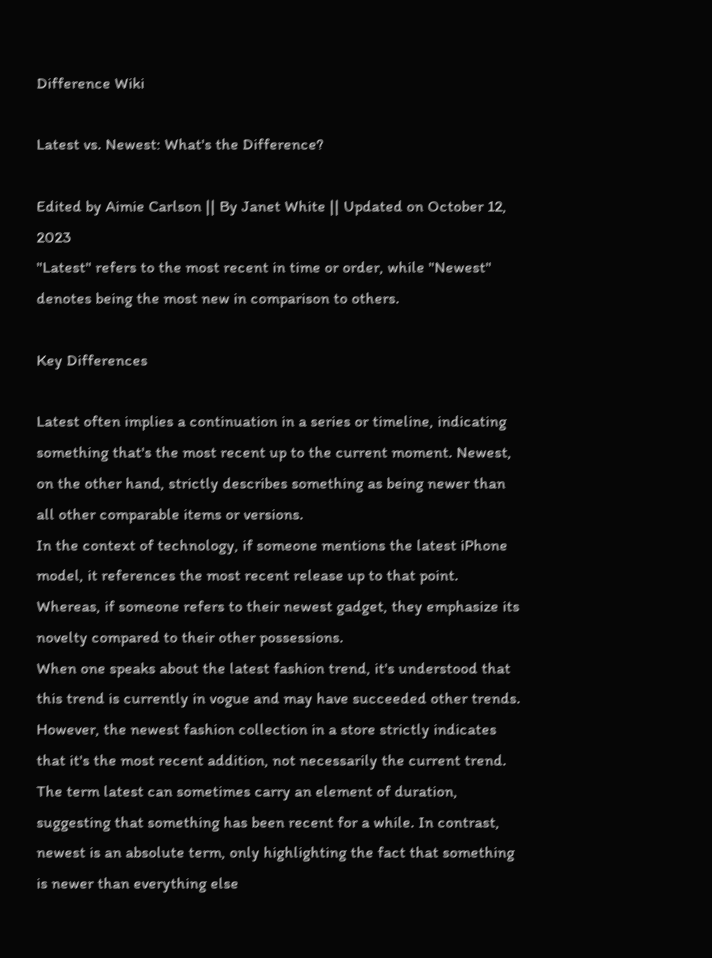Difference Wiki

Latest vs. Newest: What's the Difference?

Edited by Aimie Carlson || By Janet White || Updated on October 12, 2023
"Latest" refers to the most recent in time or order, while "Newest" denotes being the most new in comparison to others.

Key Differences

Latest often implies a continuation in a series or timeline, indicating something that's the most recent up to the current moment. Newest, on the other hand, strictly describes something as being newer than all other comparable items or versions.
In the context of technology, if someone mentions the latest iPhone model, it references the most recent release up to that point. Whereas, if someone refers to their newest gadget, they emphasize its novelty compared to their other possessions.
When one speaks about the latest fashion trend, it's understood that this trend is currently in vogue and may have succeeded other trends. However, the newest fashion collection in a store strictly indicates that it's the most recent addition, not necessarily the current trend.
The term latest can sometimes carry an element of duration, suggesting that something has been recent for a while. In contrast, newest is an absolute term, only highlighting the fact that something is newer than everything else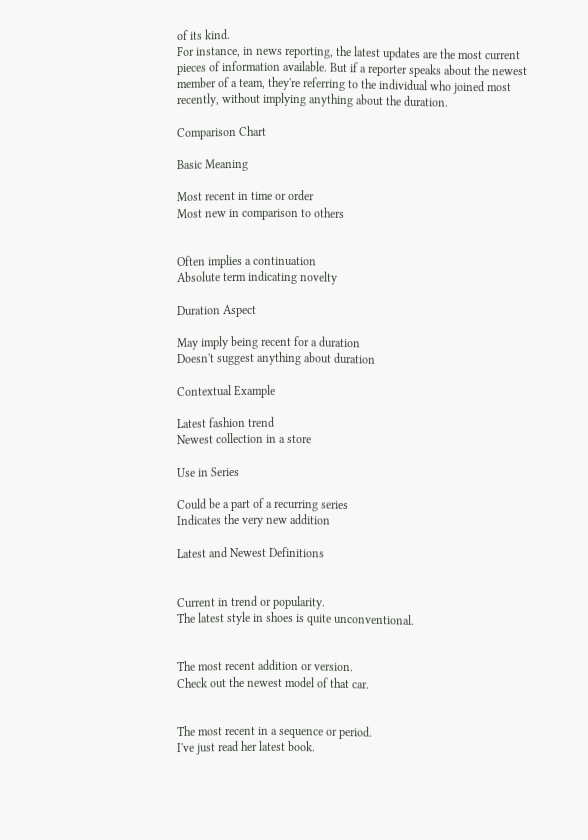of its kind.
For instance, in news reporting, the latest updates are the most current pieces of information available. But if a reporter speaks about the newest member of a team, they're referring to the individual who joined most recently, without implying anything about the duration.

Comparison Chart

Basic Meaning

Most recent in time or order
Most new in comparison to others


Often implies a continuation
Absolute term indicating novelty

Duration Aspect

May imply being recent for a duration
Doesn't suggest anything about duration

Contextual Example

Latest fashion trend
Newest collection in a store

Use in Series

Could be a part of a recurring series
Indicates the very new addition

Latest and Newest Definitions


Current in trend or popularity.
The latest style in shoes is quite unconventional.


The most recent addition or version.
Check out the newest model of that car.


The most recent in a sequence or period.
I've just read her latest book.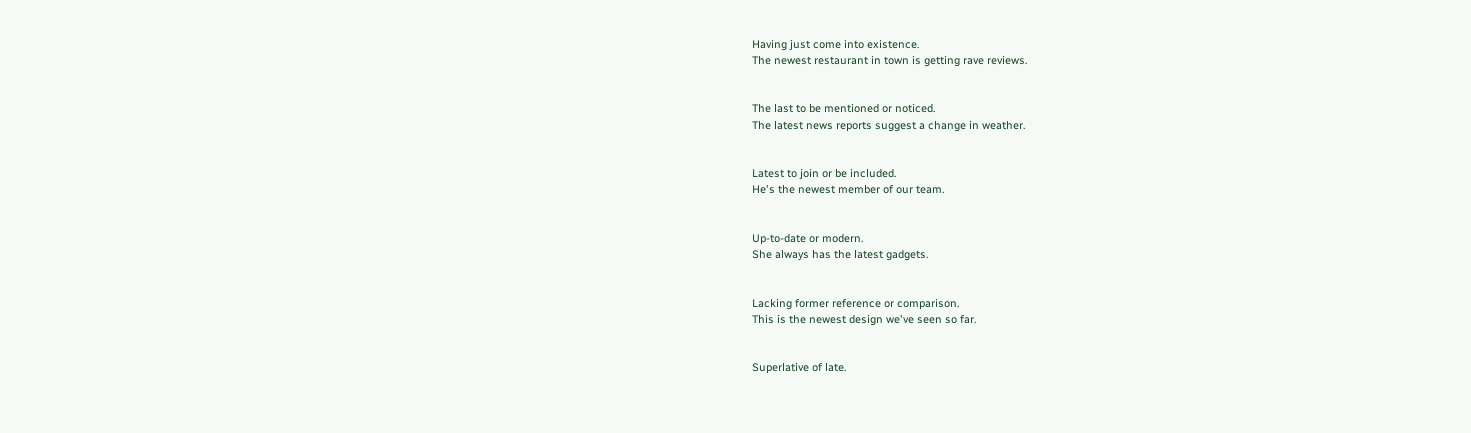Having just come into existence.
The newest restaurant in town is getting rave reviews.


The last to be mentioned or noticed.
The latest news reports suggest a change in weather.


Latest to join or be included.
He's the newest member of our team.


Up-to-date or modern.
She always has the latest gadgets.


Lacking former reference or comparison.
This is the newest design we've seen so far.


Superlative of late.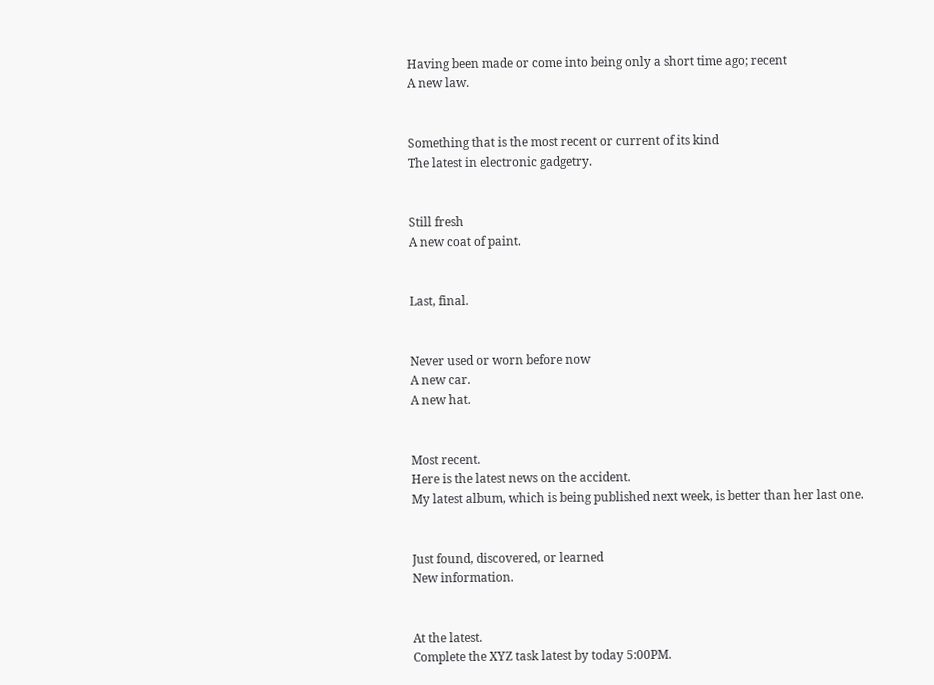Having been made or come into being only a short time ago; recent
A new law.


Something that is the most recent or current of its kind
The latest in electronic gadgetry.


Still fresh
A new coat of paint.


Last, final.


Never used or worn before now
A new car.
A new hat.


Most recent.
Here is the latest news on the accident.
My latest album, which is being published next week, is better than her last one.


Just found, discovered, or learned
New information.


At the latest.
Complete the XYZ task latest by today 5:00PM.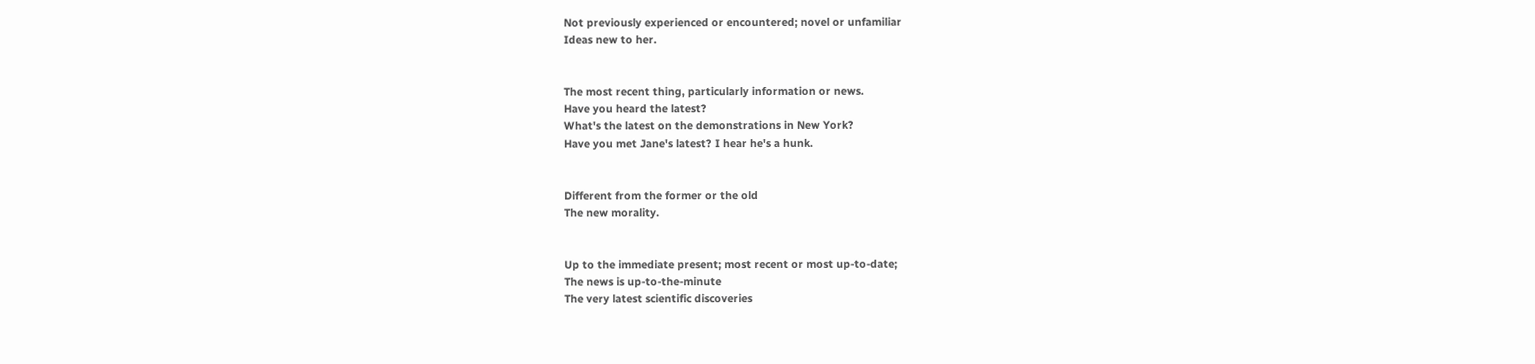Not previously experienced or encountered; novel or unfamiliar
Ideas new to her.


The most recent thing, particularly information or news.
Have you heard the latest?
What's the latest on the demonstrations in New York?
Have you met Jane's latest? I hear he's a hunk.


Different from the former or the old
The new morality.


Up to the immediate present; most recent or most up-to-date;
The news is up-to-the-minute
The very latest scientific discoveries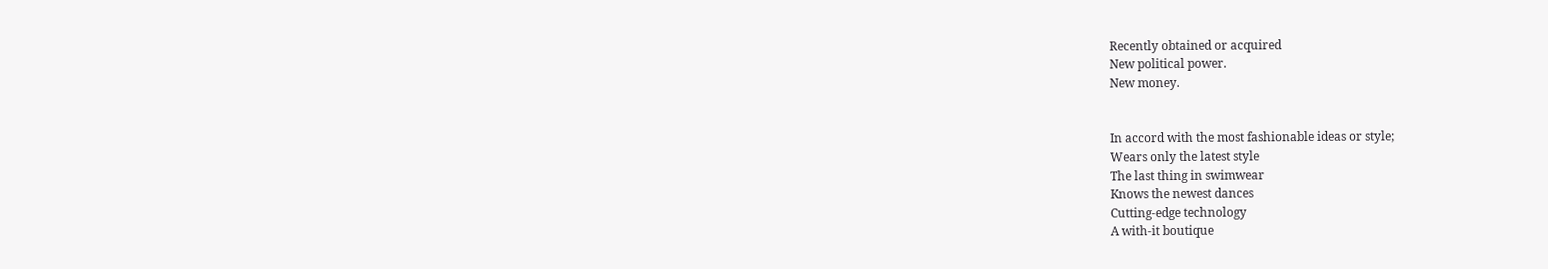Recently obtained or acquired
New political power.
New money.


In accord with the most fashionable ideas or style;
Wears only the latest style
The last thing in swimwear
Knows the newest dances
Cutting-edge technology
A with-it boutique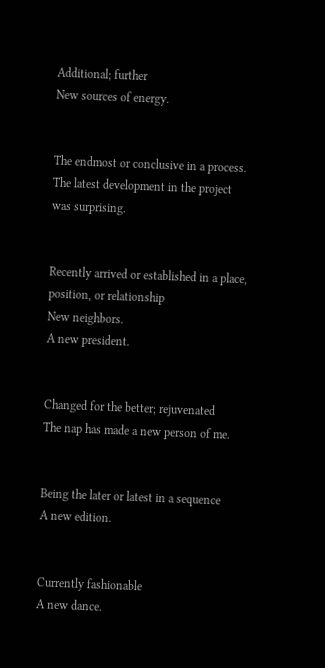Additional; further
New sources of energy.


The endmost or conclusive in a process.
The latest development in the project was surprising.


Recently arrived or established in a place, position, or relationship
New neighbors.
A new president.


Changed for the better; rejuvenated
The nap has made a new person of me.


Being the later or latest in a sequence
A new edition.


Currently fashionable
A new dance.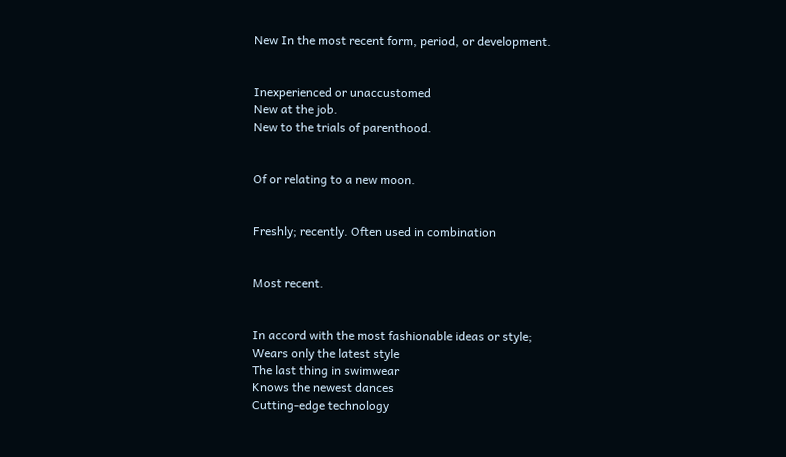New In the most recent form, period, or development.


Inexperienced or unaccustomed
New at the job.
New to the trials of parenthood.


Of or relating to a new moon.


Freshly; recently. Often used in combination


Most recent.


In accord with the most fashionable ideas or style;
Wears only the latest style
The last thing in swimwear
Knows the newest dances
Cutting-edge technology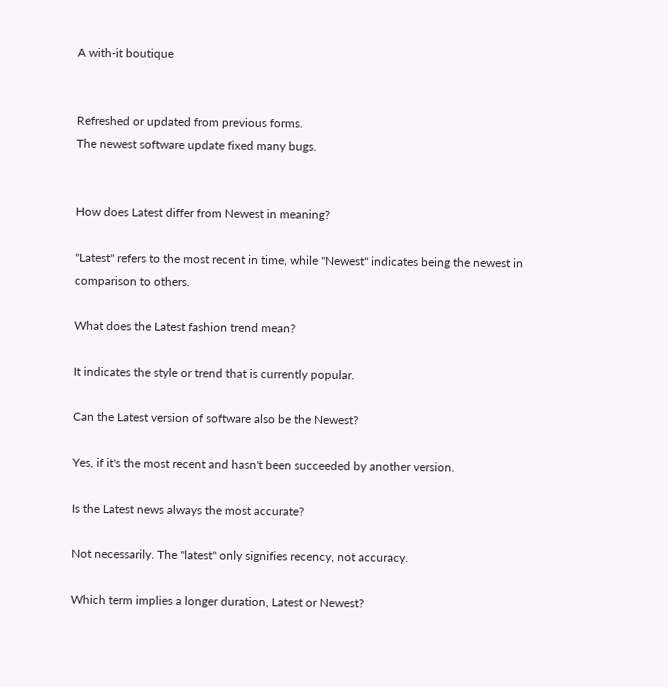A with-it boutique


Refreshed or updated from previous forms.
The newest software update fixed many bugs.


How does Latest differ from Newest in meaning?

"Latest" refers to the most recent in time, while "Newest" indicates being the newest in comparison to others.

What does the Latest fashion trend mean?

It indicates the style or trend that is currently popular.

Can the Latest version of software also be the Newest?

Yes, if it's the most recent and hasn't been succeeded by another version.

Is the Latest news always the most accurate?

Not necessarily. The "latest" only signifies recency, not accuracy.

Which term implies a longer duration, Latest or Newest?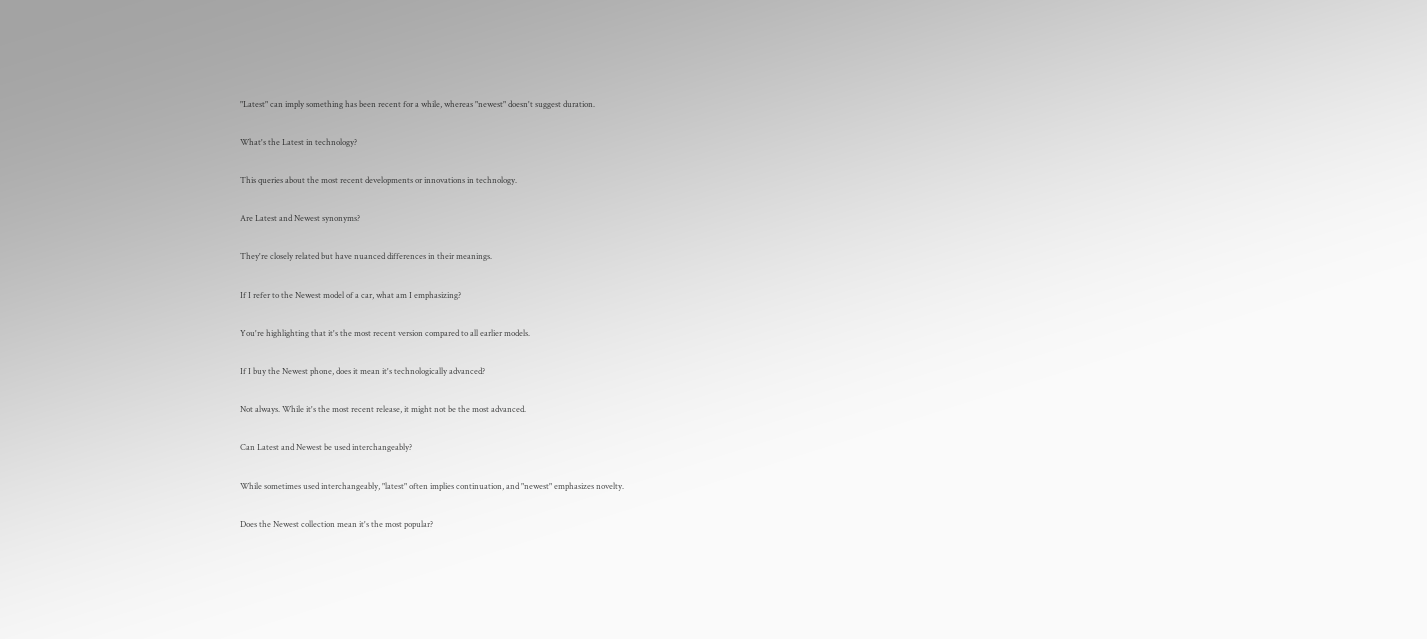"Latest" can imply something has been recent for a while, whereas "newest" doesn't suggest duration.

What's the Latest in technology?

This queries about the most recent developments or innovations in technology.

Are Latest and Newest synonyms?

They're closely related but have nuanced differences in their meanings.

If I refer to the Newest model of a car, what am I emphasizing?

You're highlighting that it's the most recent version compared to all earlier models.

If I buy the Newest phone, does it mean it's technologically advanced?

Not always. While it's the most recent release, it might not be the most advanced.

Can Latest and Newest be used interchangeably?

While sometimes used interchangeably, "latest" often implies continuation, and "newest" emphasizes novelty.

Does the Newest collection mean it's the most popular?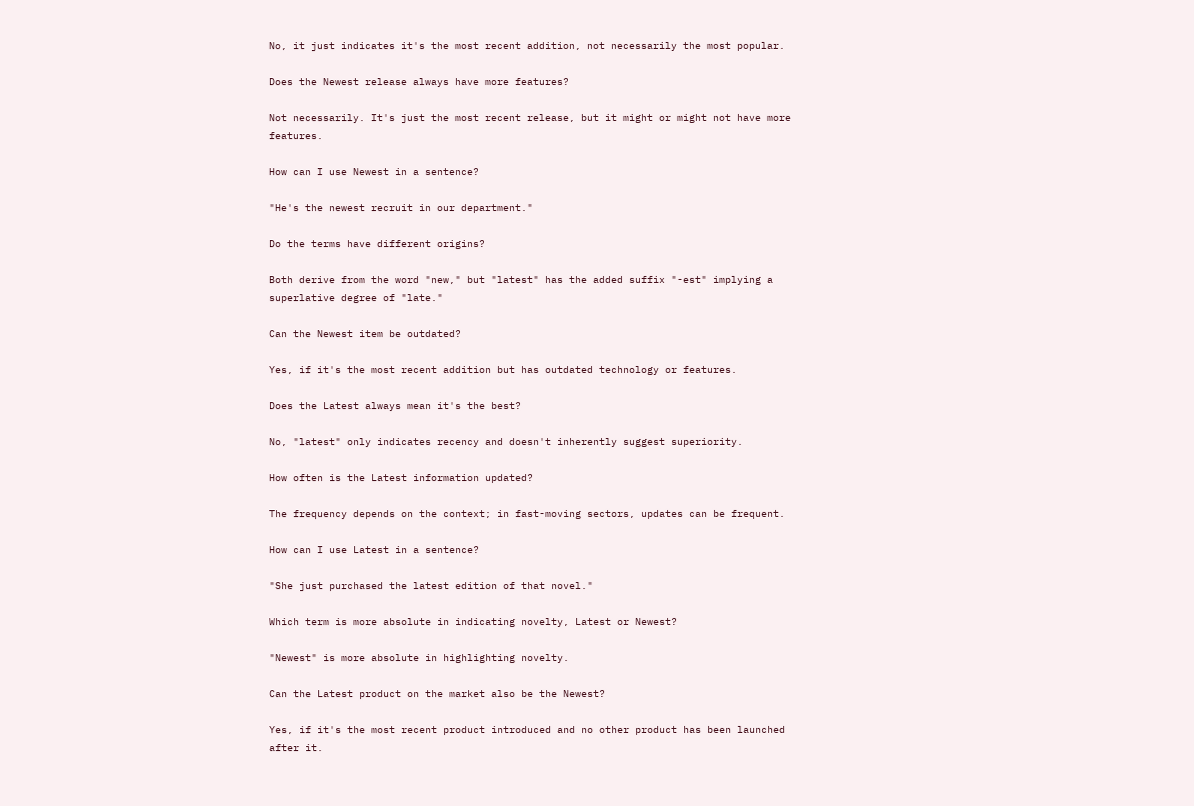No, it just indicates it's the most recent addition, not necessarily the most popular.

Does the Newest release always have more features?

Not necessarily. It's just the most recent release, but it might or might not have more features.

How can I use Newest in a sentence?

"He's the newest recruit in our department."

Do the terms have different origins?

Both derive from the word "new," but "latest" has the added suffix "-est" implying a superlative degree of "late."

Can the Newest item be outdated?

Yes, if it's the most recent addition but has outdated technology or features.

Does the Latest always mean it's the best?

No, "latest" only indicates recency and doesn't inherently suggest superiority.

How often is the Latest information updated?

The frequency depends on the context; in fast-moving sectors, updates can be frequent.

How can I use Latest in a sentence?

"She just purchased the latest edition of that novel."

Which term is more absolute in indicating novelty, Latest or Newest?

"Newest" is more absolute in highlighting novelty.

Can the Latest product on the market also be the Newest?

Yes, if it's the most recent product introduced and no other product has been launched after it.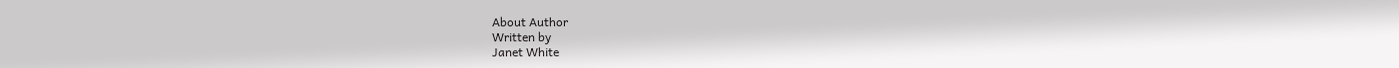About Author
Written by
Janet White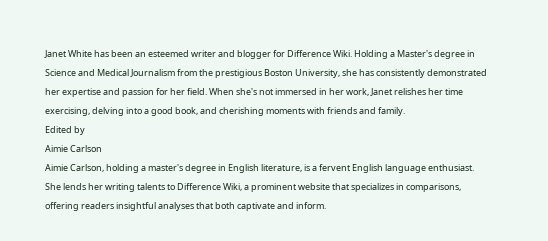Janet White has been an esteemed writer and blogger for Difference Wiki. Holding a Master's degree in Science and Medical Journalism from the prestigious Boston University, she has consistently demonstrated her expertise and passion for her field. When she's not immersed in her work, Janet relishes her time exercising, delving into a good book, and cherishing moments with friends and family.
Edited by
Aimie Carlson
Aimie Carlson, holding a master's degree in English literature, is a fervent English language enthusiast. She lends her writing talents to Difference Wiki, a prominent website that specializes in comparisons, offering readers insightful analyses that both captivate and inform.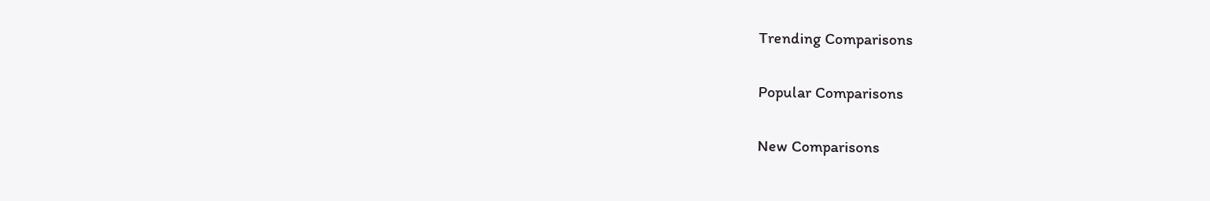Trending Comparisons

Popular Comparisons

New Comparisons